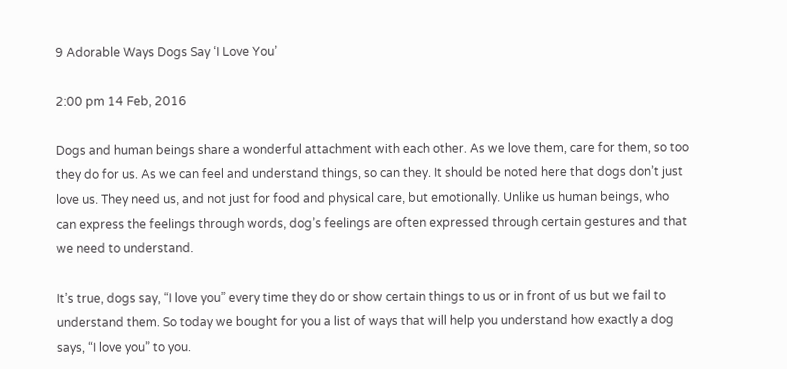9 Adorable Ways Dogs Say ‘I Love You’

2:00 pm 14 Feb, 2016

Dogs and human beings share a wonderful attachment with each other. As we love them, care for them, so too they do for us. As we can feel and understand things, so can they. It should be noted here that dogs don’t just love us. They need us, and not just for food and physical care, but emotionally. Unlike us human beings, who can express the feelings through words, dog’s feelings are often expressed through certain gestures and that we need to understand.

It’s true, dogs say, “I love you” every time they do or show certain things to us or in front of us but we fail to understand them. So today we bought for you a list of ways that will help you understand how exactly a dog says, “I love you” to you.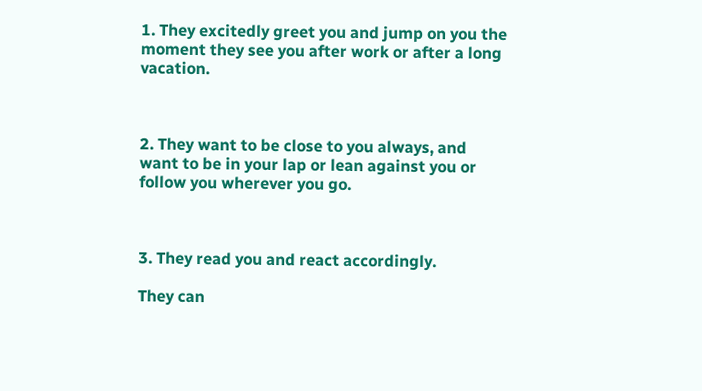1. They excitedly greet you and jump on you the moment they see you after work or after a long vacation.



2. They want to be close to you always, and want to be in your lap or lean against you or follow you wherever you go.



3. They read you and react accordingly.

They can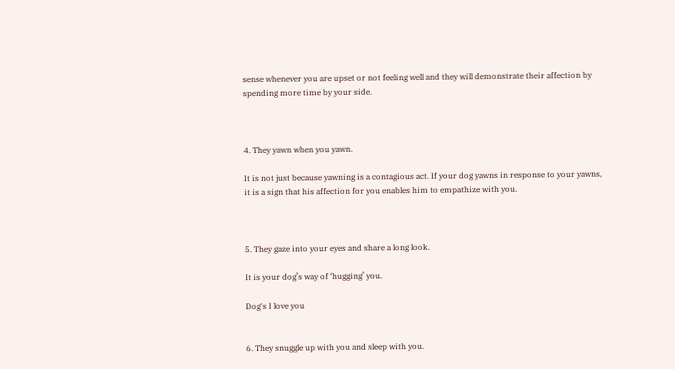sense whenever you are upset or not feeling well and they will demonstrate their affection by spending more time by your side.



4. They yawn when you yawn.

It is not just because yawning is a contagious act. If your dog yawns in response to your yawns, it is a sign that his affection for you enables him to empathize with you.



5. They gaze into your eyes and share a long look.

It is your dog’s way of ‘hugging’ you.

Dog's I love you


6. They snuggle up with you and sleep with you.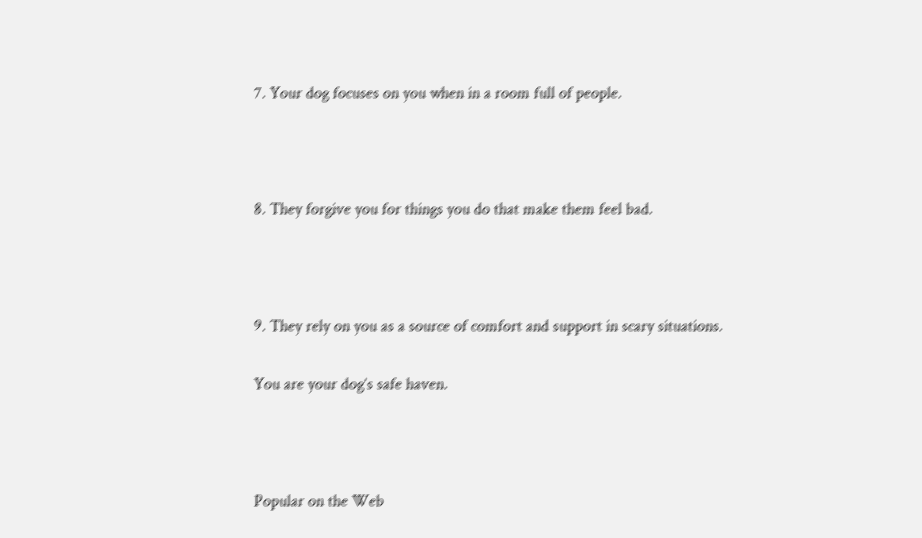7. Your dog focuses on you when in a room full of people.



8. They forgive you for things you do that make them feel bad.



9. They rely on you as a source of comfort and support in scary situations.

You are your dog’s safe haven.



Popular on the Web